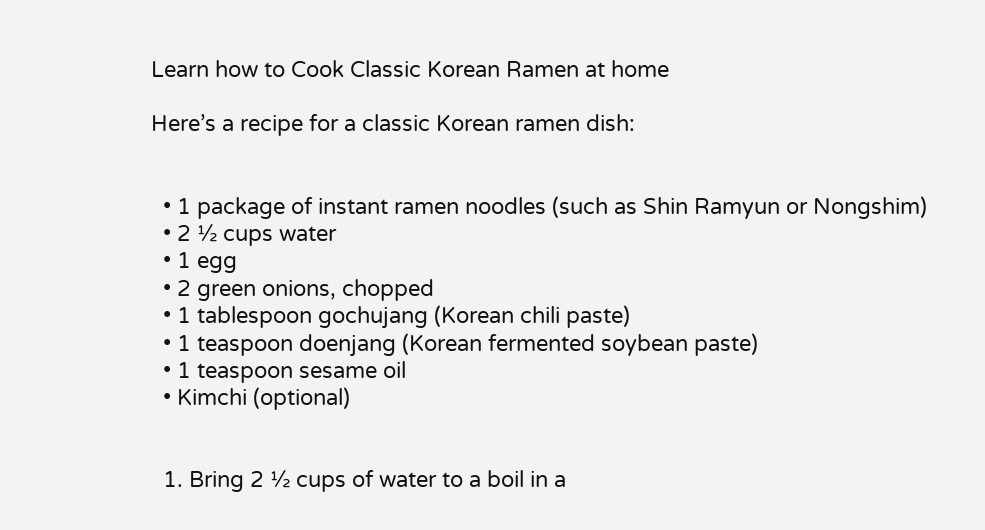Learn how to Cook Classic Korean Ramen at home

Here’s a recipe for a classic Korean ramen dish:


  • 1 package of instant ramen noodles (such as Shin Ramyun or Nongshim)
  • 2 ½ cups water
  • 1 egg
  • 2 green onions, chopped
  • 1 tablespoon gochujang (Korean chili paste)
  • 1 teaspoon doenjang (Korean fermented soybean paste)
  • 1 teaspoon sesame oil
  • Kimchi (optional)


  1. Bring 2 ½ cups of water to a boil in a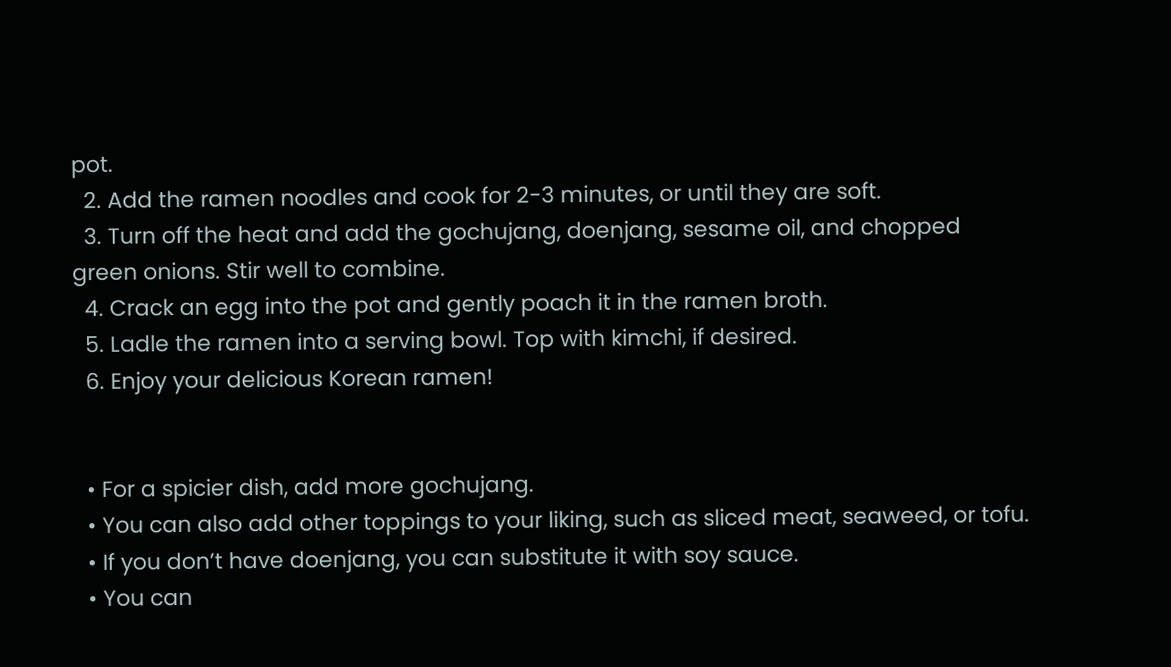pot.
  2. Add the ramen noodles and cook for 2-3 minutes, or until they are soft.
  3. Turn off the heat and add the gochujang, doenjang, sesame oil, and chopped green onions. Stir well to combine.
  4. Crack an egg into the pot and gently poach it in the ramen broth.
  5. Ladle the ramen into a serving bowl. Top with kimchi, if desired.
  6. Enjoy your delicious Korean ramen!


  • For a spicier dish, add more gochujang.
  • You can also add other toppings to your liking, such as sliced meat, seaweed, or tofu.
  • If you don’t have doenjang, you can substitute it with soy sauce.
  • You can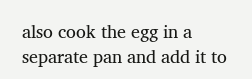also cook the egg in a separate pan and add it to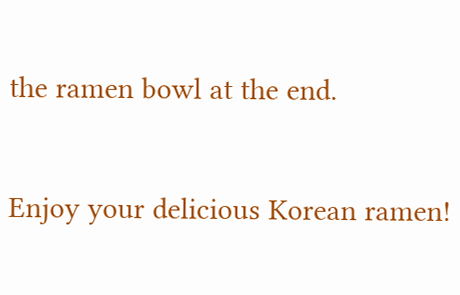the ramen bowl at the end.

Enjoy your delicious Korean ramen!